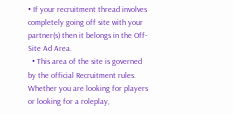• If your recruitment thread involves completely going off site with your partner(s) then it belongs in the Off-Site Ad Area.
  • This area of the site is governed by the official Recruitment rules. Whether you are looking for players or looking for a roleplay,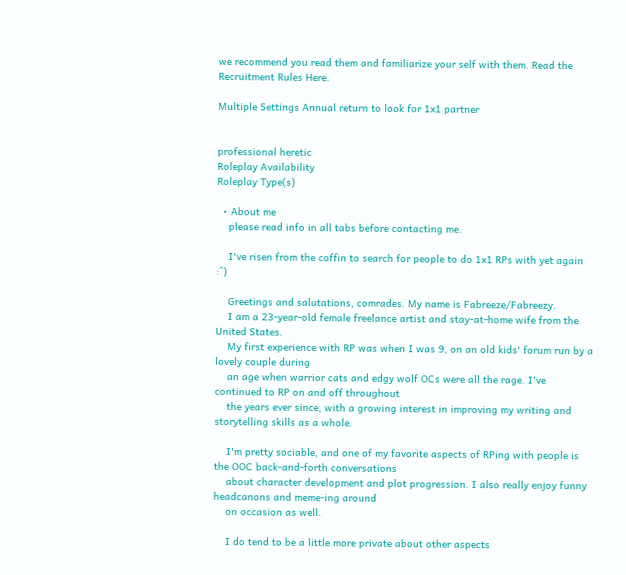we recommend you read them and familiarize your self with them. Read the Recruitment Rules Here.

Multiple Settings Annual return to look for 1x1 partner


professional heretic
Roleplay Availability
Roleplay Type(s)

  • About me
    please read info in all tabs before contacting me.

    I've risen from the coffin to search for people to do 1x1 RPs with yet again :^)

    Greetings and salutations, comrades. My name is Fabreeze/Fabreezy.
    I am a 23-year-old female freelance artist and stay-at-home wife from the United States.
    My first experience with RP was when I was 9, on an old kids' forum run by a lovely couple during
    an age when warrior cats and edgy wolf OCs were all the rage. I've continued to RP on and off throughout
    the years ever since, with a growing interest in improving my writing and storytelling skills as a whole.

    I'm pretty sociable, and one of my favorite aspects of RPing with people is the OOC back-and-forth conversations
    about character development and plot progression. I also really enjoy funny headcanons and meme-ing around
    on occasion as well.

    I do tend to be a little more private about other aspects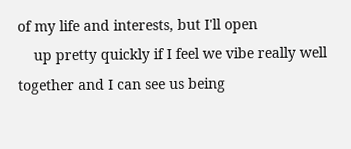of my life and interests, but I'll open
    up pretty quickly if I feel we vibe really well together and I can see us being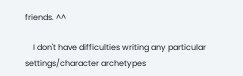friends. ^^

    I don't have difficulties writing any particular settings/character archetypes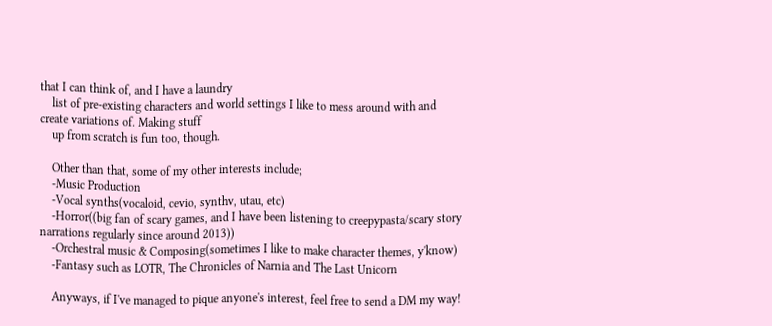that I can think of, and I have a laundry
    list of pre-existing characters and world settings I like to mess around with and create variations of. Making stuff
    up from scratch is fun too, though.

    Other than that, some of my other interests include;
    -Music Production
    -Vocal synths(vocaloid, cevio, synthv, utau, etc)
    -Horror((big fan of scary games, and I have been listening to creepypasta/scary story narrations regularly since around 2013))
    -Orchestral music & Composing(sometimes I like to make character themes, y'know)
    -Fantasy such as LOTR, The Chronicles of Narnia and The Last Unicorn

    Anyways, if I've managed to pique anyone's interest, feel free to send a DM my way!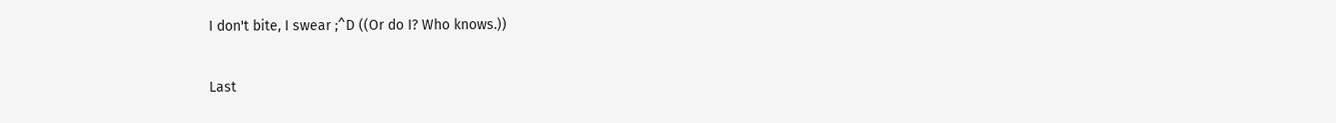I don't bite, I swear ;^D ((Or do I? Who knows.))

Last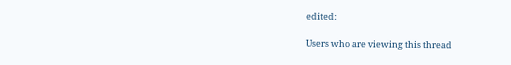edited:

Users who are viewing this thread